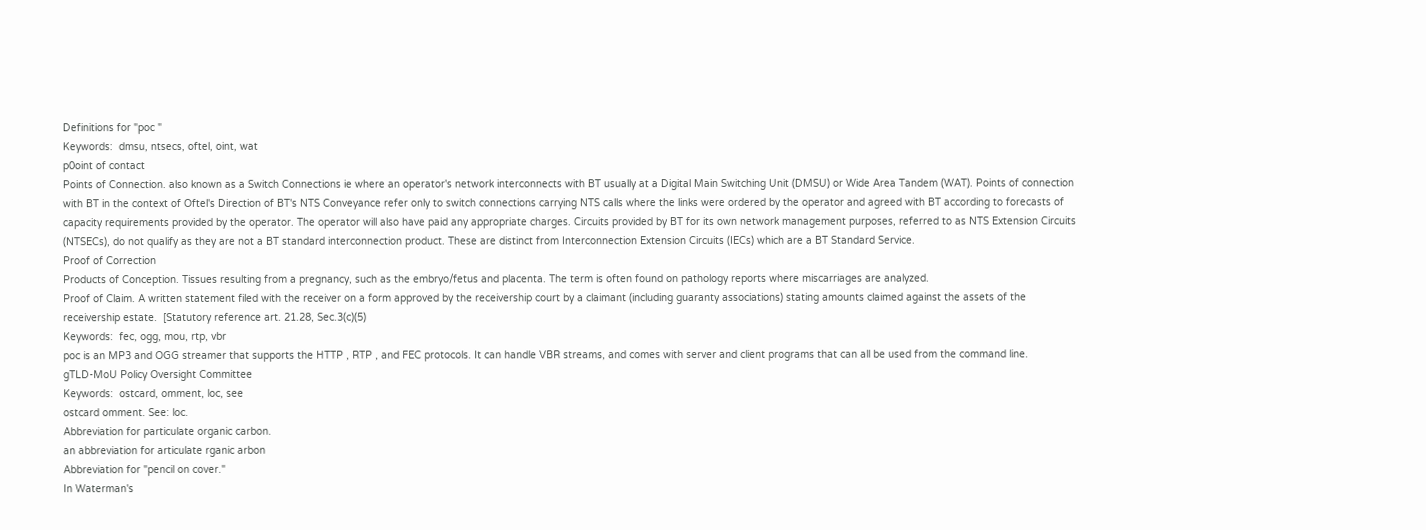Definitions for "poc "
Keywords:  dmsu, ntsecs, oftel, oint, wat
p0oint of contact
Points of Connection. also known as a Switch Connections ie where an operator's network interconnects with BT usually at a Digital Main Switching Unit (DMSU) or Wide Area Tandem (WAT). Points of connection with BT in the context of Oftel's Direction of BT's NTS Conveyance refer only to switch connections carrying NTS calls where the links were ordered by the operator and agreed with BT according to forecasts of capacity requirements provided by the operator. The operator will also have paid any appropriate charges. Circuits provided by BT for its own network management purposes, referred to as NTS Extension Circuits (NTSECs), do not qualify as they are not a BT standard interconnection product. These are distinct from Interconnection Extension Circuits (IECs) which are a BT Standard Service.
Proof of Correction
Products of Conception. Tissues resulting from a pregnancy, such as the embryo/fetus and placenta. The term is often found on pathology reports where miscarriages are analyzed.
Proof of Claim. A written statement filed with the receiver on a form approved by the receivership court by a claimant (including guaranty associations) stating amounts claimed against the assets of the receivership estate.  [Statutory reference art. 21.28, Sec.3(c)(5)
Keywords:  fec, ogg, mou, rtp, vbr
poc is an MP3 and OGG streamer that supports the HTTP , RTP , and FEC protocols. It can handle VBR streams, and comes with server and client programs that can all be used from the command line.
gTLD-MoU Policy Oversight Committee
Keywords:  ostcard, omment, loc, see
ostcard omment. See: loc.
Abbreviation for particulate organic carbon.
an abbreviation for articulate rganic arbon
Abbreviation for "pencil on cover."
In Waterman's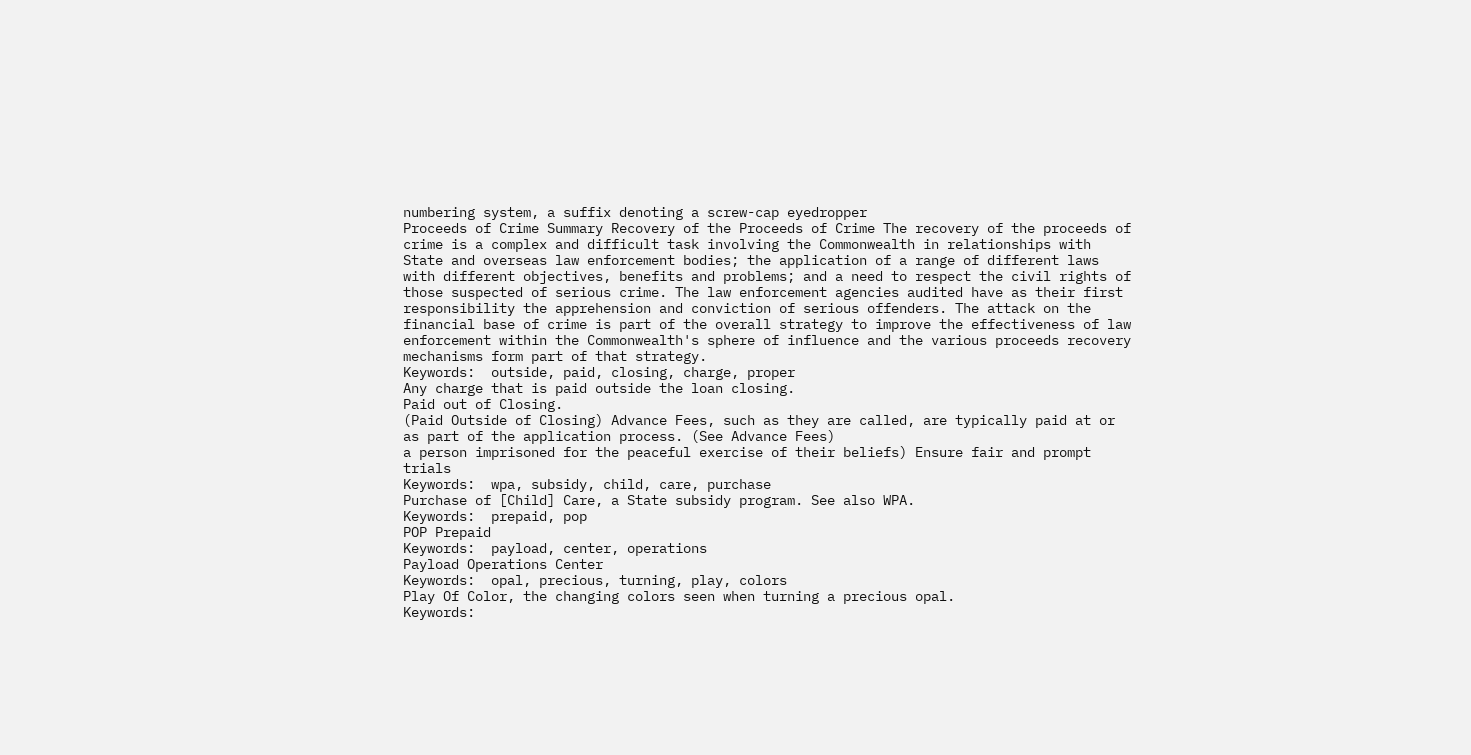numbering system, a suffix denoting a screw-cap eyedropper
Proceeds of Crime Summary Recovery of the Proceeds of Crime The recovery of the proceeds of crime is a complex and difficult task involving the Commonwealth in relationships with State and overseas law enforcement bodies; the application of a range of different laws with different objectives, benefits and problems; and a need to respect the civil rights of those suspected of serious crime. The law enforcement agencies audited have as their first responsibility the apprehension and conviction of serious offenders. The attack on the financial base of crime is part of the overall strategy to improve the effectiveness of law enforcement within the Commonwealth's sphere of influence and the various proceeds recovery mechanisms form part of that strategy.
Keywords:  outside, paid, closing, charge, proper
Any charge that is paid outside the loan closing.
Paid out of Closing.
(Paid Outside of Closing) Advance Fees, such as they are called, are typically paid at or as part of the application process. (See Advance Fees)
a person imprisoned for the peaceful exercise of their beliefs) Ensure fair and prompt trials
Keywords:  wpa, subsidy, child, care, purchase
Purchase of [Child] Care, a State subsidy program. See also WPA.
Keywords:  prepaid, pop
POP Prepaid
Keywords:  payload, center, operations
Payload Operations Center
Keywords:  opal, precious, turning, play, colors
Play Of Color, the changing colors seen when turning a precious opal.
Keywords: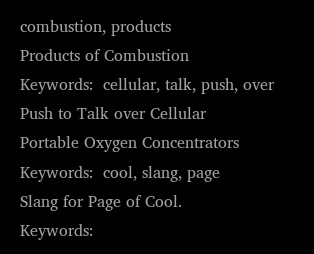combustion, products
Products of Combustion
Keywords:  cellular, talk, push, over
Push to Talk over Cellular
Portable Oxygen Concentrators
Keywords:  cool, slang, page
Slang for Page of Cool.
Keywords: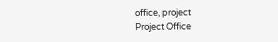office, project
Project Office